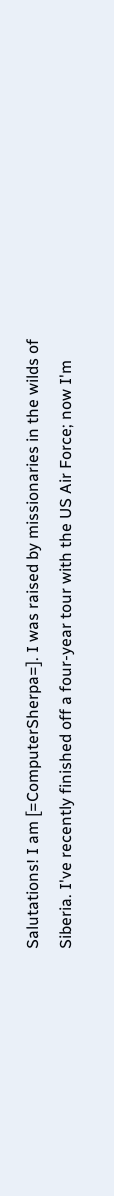Salutations! I am [=ComputerSherpa=]. I was raised by missionaries in the wilds of Siberia. I've recently finished off a four-year tour with the US Air Force; now I'm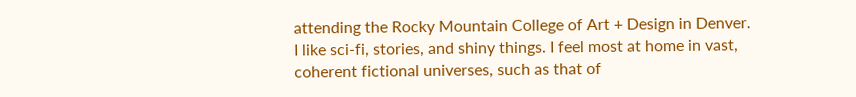attending the Rocky Mountain College of Art + Design in Denver. I like sci-fi, stories, and shiny things. I feel most at home in vast, coherent fictional universes, such as that of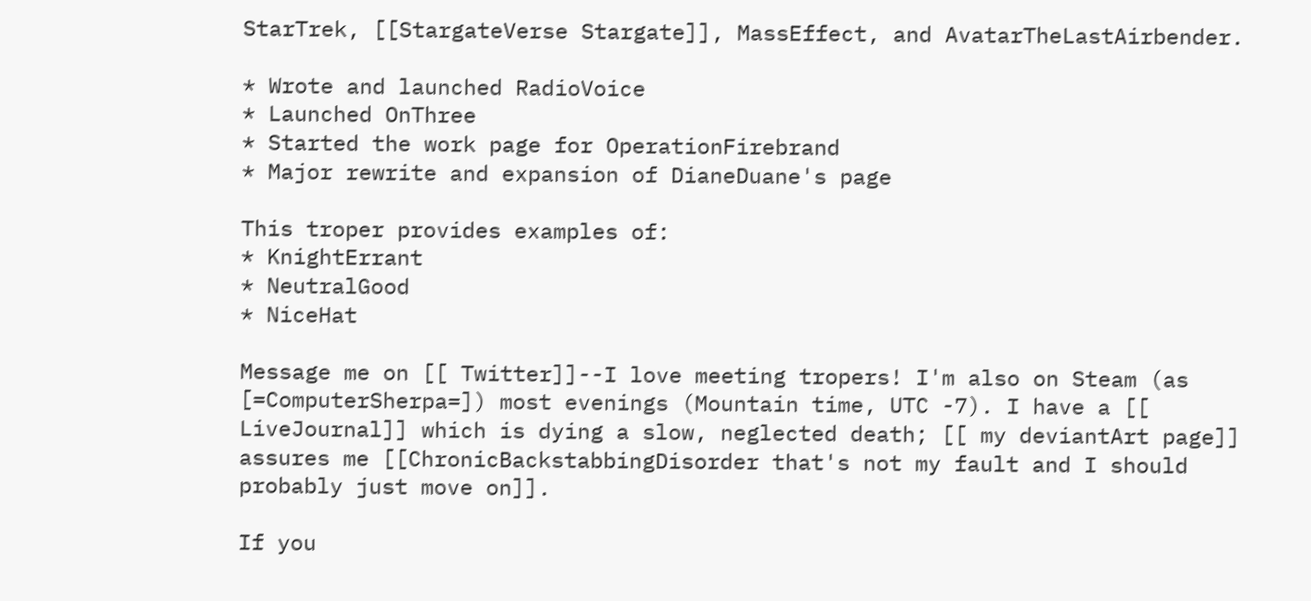StarTrek, [[StargateVerse Stargate]], MassEffect, and AvatarTheLastAirbender.

* Wrote and launched RadioVoice
* Launched OnThree
* Started the work page for OperationFirebrand
* Major rewrite and expansion of DianeDuane's page

This troper provides examples of:
* KnightErrant
* NeutralGood
* NiceHat

Message me on [[ Twitter]]--I love meeting tropers! I'm also on Steam (as [=ComputerSherpa=]) most evenings (Mountain time, UTC -7). I have a [[ LiveJournal]] which is dying a slow, neglected death; [[ my deviantArt page]] assures me [[ChronicBackstabbingDisorder that's not my fault and I should probably just move on]].

If you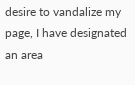desire to vandalize my page, I have designated an area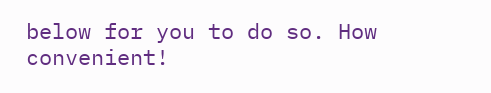below for you to do so. How convenient!